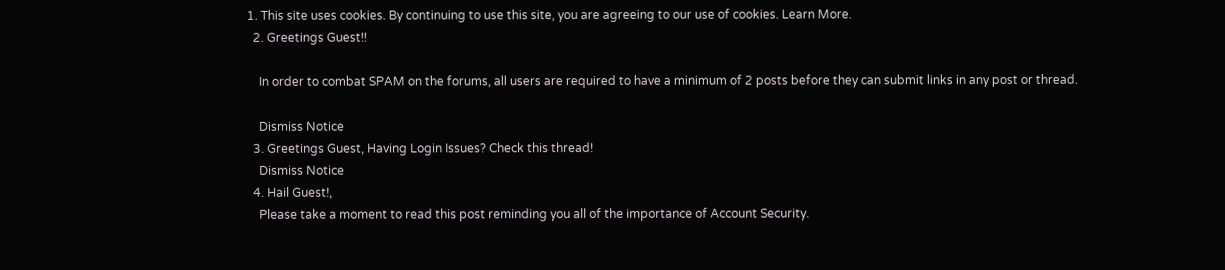1. This site uses cookies. By continuing to use this site, you are agreeing to our use of cookies. Learn More.
  2. Greetings Guest!!

    In order to combat SPAM on the forums, all users are required to have a minimum of 2 posts before they can submit links in any post or thread.

    Dismiss Notice
  3. Greetings Guest, Having Login Issues? Check this thread!
    Dismiss Notice
  4. Hail Guest!,
    Please take a moment to read this post reminding you all of the importance of Account Security.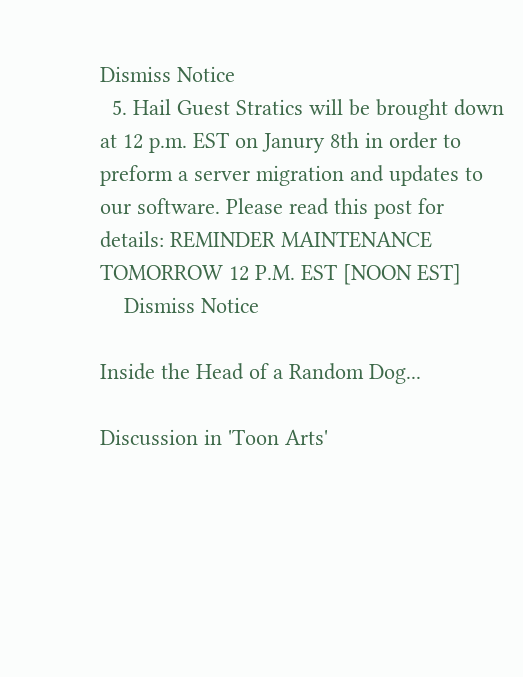Dismiss Notice
  5. Hail Guest Stratics will be brought down at 12 p.m. EST on Janury 8th in order to preform a server migration and updates to our software. Please read this post for details: REMINDER MAINTENANCE TOMORROW 12 P.M. EST [NOON EST]
    Dismiss Notice

Inside the Head of a Random Dog...

Discussion in 'Toon Arts'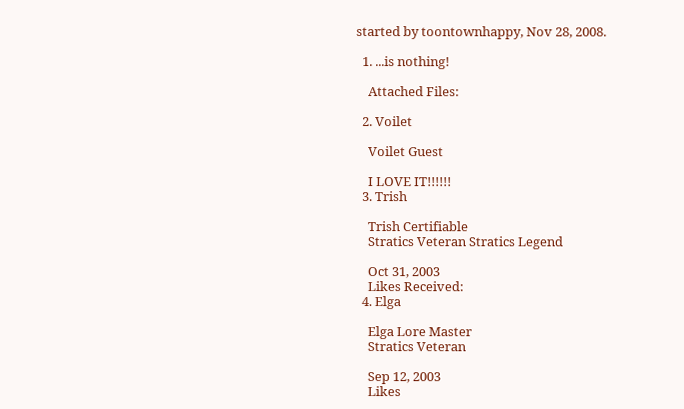started by toontownhappy, Nov 28, 2008.

  1. ...is nothing!

    Attached Files:

  2. Voilet

    Voilet Guest

    I LOVE IT!!!!!!
  3. Trish

    Trish Certifiable
    Stratics Veteran Stratics Legend

    Oct 31, 2003
    Likes Received:
  4. Elga

    Elga Lore Master
    Stratics Veteran

    Sep 12, 2003
    Likes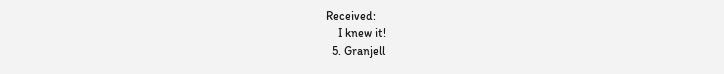Received:
    I knew it!
  5. Granjell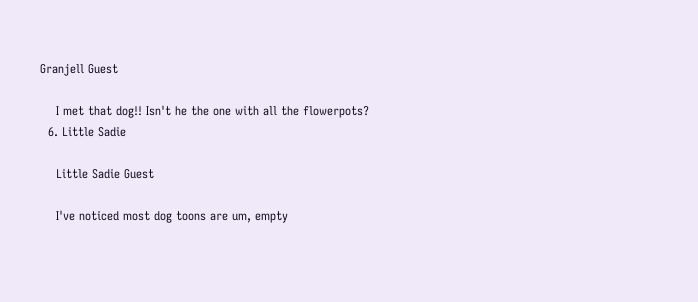Granjell Guest

    I met that dog!! Isn't he the one with all the flowerpots?
  6. Little Sadie

    Little Sadie Guest

    I've noticed most dog toons are um, empty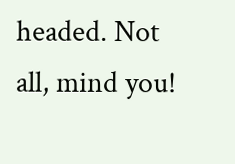headed. Not all, mind you!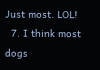Just most. LOL!
  7. I think most dogs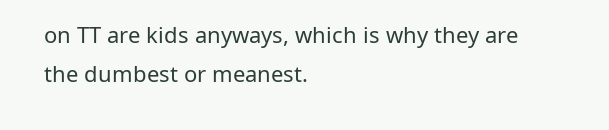on TT are kids anyways, which is why they are the dumbest or meanest.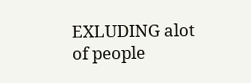EXLUDING alot of people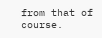from that of course.